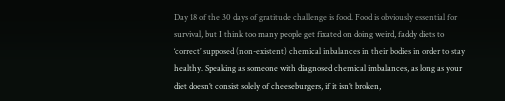Day 18 of the 30 days of gratitude challenge is food. Food is obviously essential for survival, but I think too many people get fixated on doing weird, faddy diets to ‘correct’ supposed (non-existent) chemical inbalances in their bodies in order to stay healthy. Speaking as someone with diagnosed chemical imbalances, as long as your diet doesn’t consist solely of cheeseburgers, if it isn’t broken,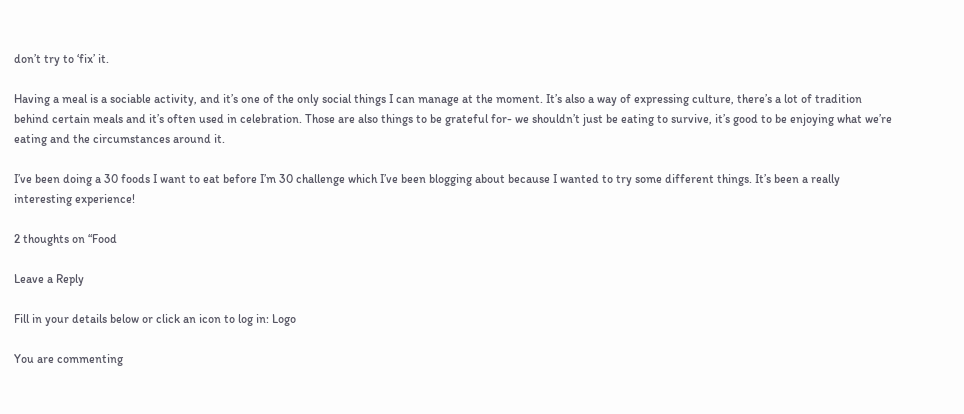don’t try to ‘fix’ it.

Having a meal is a sociable activity, and it’s one of the only social things I can manage at the moment. It’s also a way of expressing culture, there’s a lot of tradition behind certain meals and it’s often used in celebration. Those are also things to be grateful for- we shouldn’t just be eating to survive, it’s good to be enjoying what we’re eating and the circumstances around it.

I’ve been doing a 30 foods I want to eat before I’m 30 challenge which I’ve been blogging about because I wanted to try some different things. It’s been a really interesting experience!

2 thoughts on “Food

Leave a Reply

Fill in your details below or click an icon to log in: Logo

You are commenting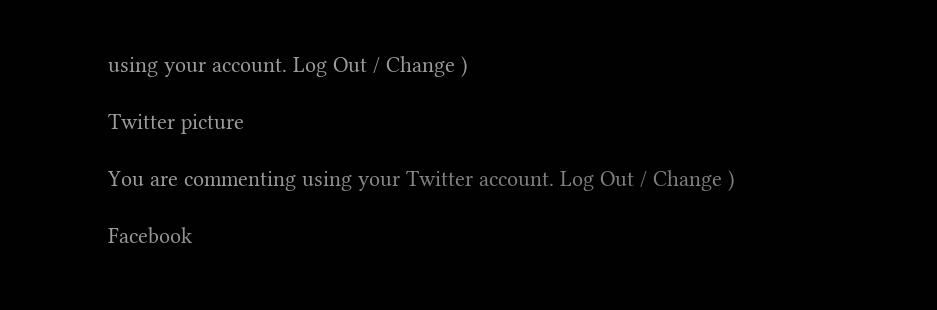using your account. Log Out / Change )

Twitter picture

You are commenting using your Twitter account. Log Out / Change )

Facebook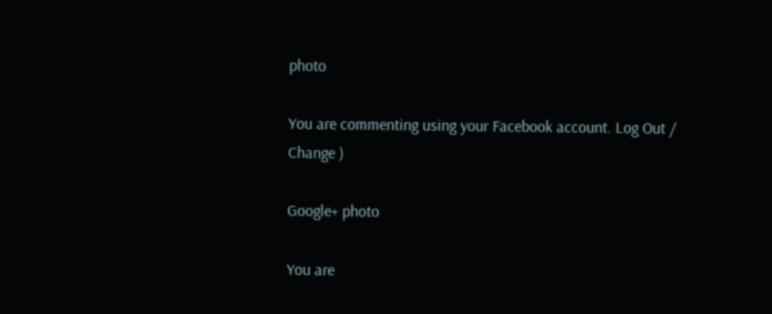photo

You are commenting using your Facebook account. Log Out / Change )

Google+ photo

You are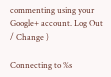commenting using your Google+ account. Log Out / Change )

Connecting to %s